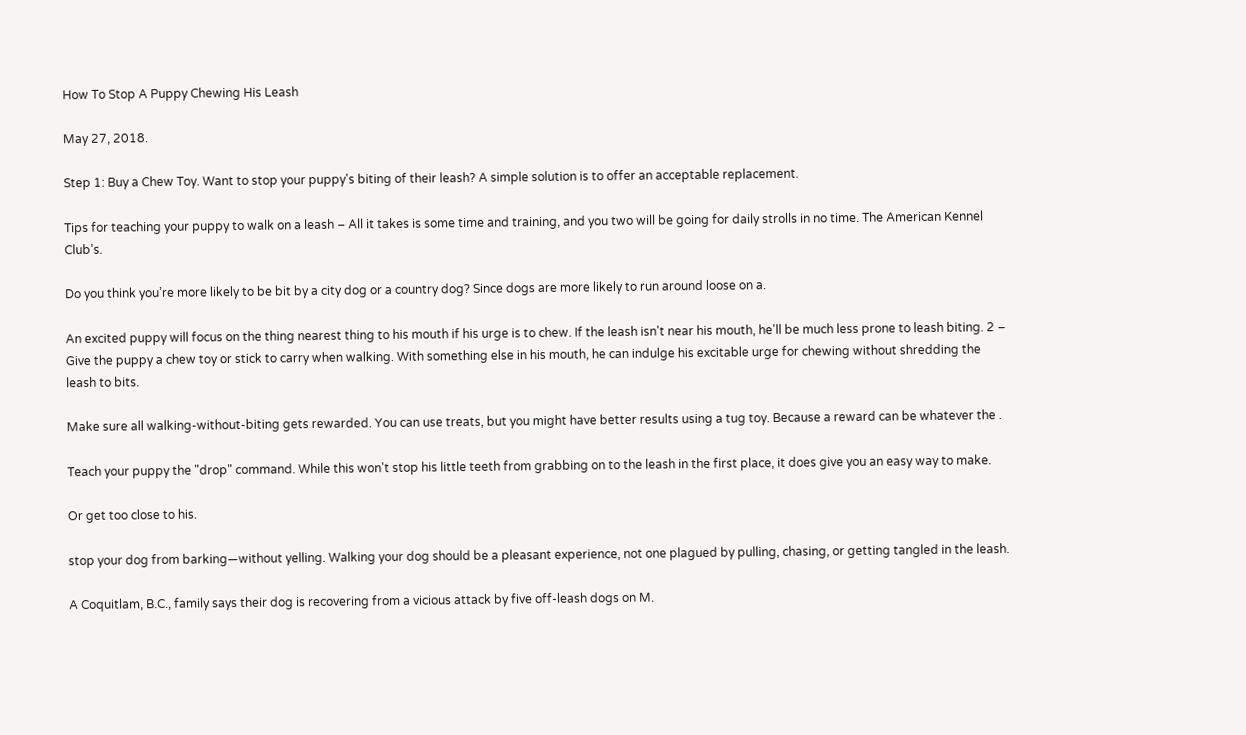How To Stop A Puppy Chewing His Leash

May 27, 2018.

Step 1: Buy a Chew Toy. Want to stop your puppy's biting of their leash? A simple solution is to offer an acceptable replacement.

Tips for teaching your puppy to walk on a leash – All it takes is some time and training, and you two will be going for daily strolls in no time. The American Kennel Club’s.

Do you think you’re more likely to be bit by a city dog or a country dog? Since dogs are more likely to run around loose on a.

An excited puppy will focus on the thing nearest thing to his mouth if his urge is to chew. If the leash isn't near his mouth, he'll be much less prone to leash biting. 2 – Give the puppy a chew toy or stick to carry when walking. With something else in his mouth, he can indulge his excitable urge for chewing without shredding the leash to bits.

Make sure all walking-without-biting gets rewarded. You can use treats, but you might have better results using a tug toy. Because a reward can be whatever the .

Teach your puppy the "drop" command. While this won't stop his little teeth from grabbing on to the leash in the first place, it does give you an easy way to make.

Or get too close to his.

stop your dog from barking—without yelling. Walking your dog should be a pleasant experience, not one plagued by pulling, chasing, or getting tangled in the leash.

A Coquitlam, B.C., family says their dog is recovering from a vicious attack by five off-leash dogs on M.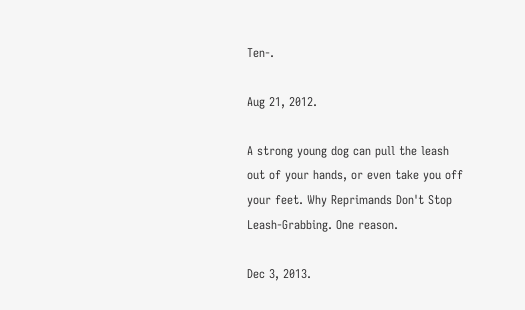Ten-.

Aug 21, 2012.

A strong young dog can pull the leash out of your hands, or even take you off your feet. Why Reprimands Don't Stop Leash-Grabbing. One reason.

Dec 3, 2013.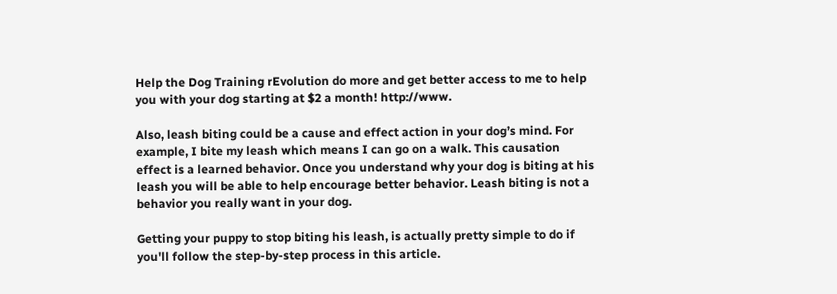Help the Dog Training rEvolution do more and get better access to me to help you with your dog starting at $2 a month! http://www.

Also, leash biting could be a cause and effect action in your dog’s mind. For example, I bite my leash which means I can go on a walk. This causation effect is a learned behavior. Once you understand why your dog is biting at his leash you will be able to help encourage better behavior. Leash biting is not a behavior you really want in your dog.

Getting your puppy to stop biting his leash, is actually pretty simple to do if you'll follow the step-by-step process in this article.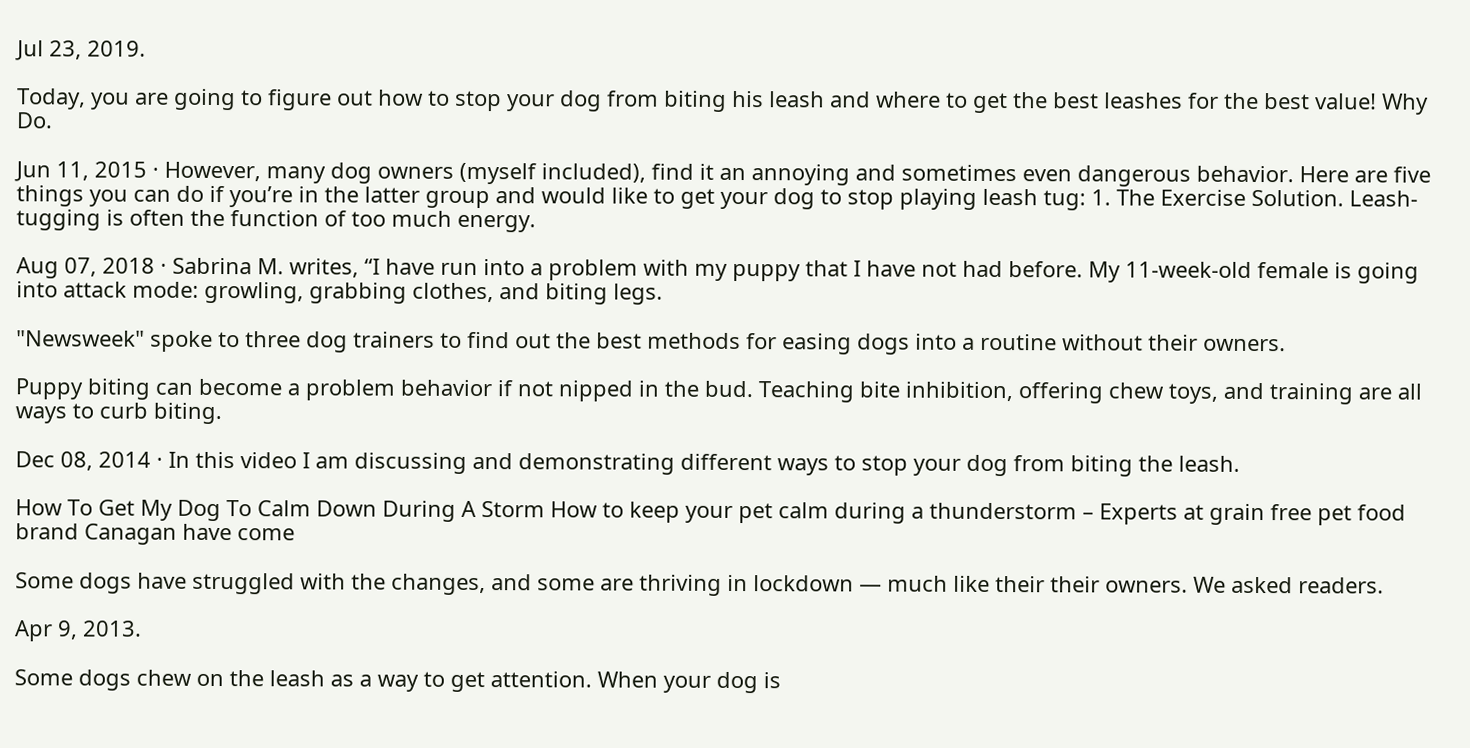Jul 23, 2019.

Today, you are going to figure out how to stop your dog from biting his leash and where to get the best leashes for the best value! Why Do.

Jun 11, 2015 · However, many dog owners (myself included), find it an annoying and sometimes even dangerous behavior. Here are five things you can do if you’re in the latter group and would like to get your dog to stop playing leash tug: 1. The Exercise Solution. Leash-tugging is often the function of too much energy.

Aug 07, 2018 · Sabrina M. writes, “I have run into a problem with my puppy that I have not had before. My 11-week-old female is going into attack mode: growling, grabbing clothes, and biting legs.

"Newsweek" spoke to three dog trainers to find out the best methods for easing dogs into a routine without their owners.

Puppy biting can become a problem behavior if not nipped in the bud. Teaching bite inhibition, offering chew toys, and training are all ways to curb biting.

Dec 08, 2014 · In this video I am discussing and demonstrating different ways to stop your dog from biting the leash.

How To Get My Dog To Calm Down During A Storm How to keep your pet calm during a thunderstorm – Experts at grain free pet food brand Canagan have come

Some dogs have struggled with the changes, and some are thriving in lockdown — much like their their owners. We asked readers.

Apr 9, 2013.

Some dogs chew on the leash as a way to get attention. When your dog is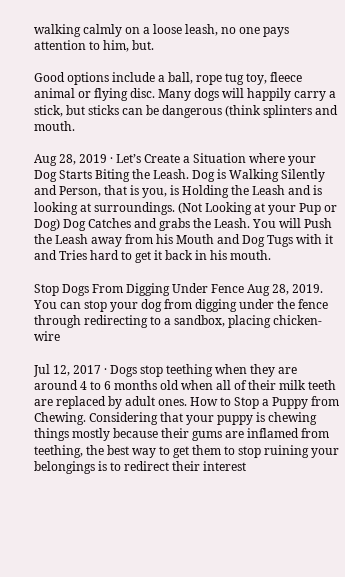walking calmly on a loose leash, no one pays attention to him, but.

Good options include a ball, rope tug toy, fleece animal or flying disc. Many dogs will happily carry a stick, but sticks can be dangerous (think splinters and mouth.

Aug 28, 2019 · Let’s Create a Situation where your Dog Starts Biting the Leash. Dog is Walking Silently and Person, that is you, is Holding the Leash and is looking at surroundings. (Not Looking at your Pup or Dog) Dog Catches and grabs the Leash. You will Push the Leash away from his Mouth and Dog Tugs with it and Tries hard to get it back in his mouth.

Stop Dogs From Digging Under Fence Aug 28, 2019. You can stop your dog from digging under the fence through redirecting to a sandbox, placing chicken-wire

Jul 12, 2017 · Dogs stop teething when they are around 4 to 6 months old when all of their milk teeth are replaced by adult ones. How to Stop a Puppy from Chewing. Considering that your puppy is chewing things mostly because their gums are inflamed from teething, the best way to get them to stop ruining your belongings is to redirect their interest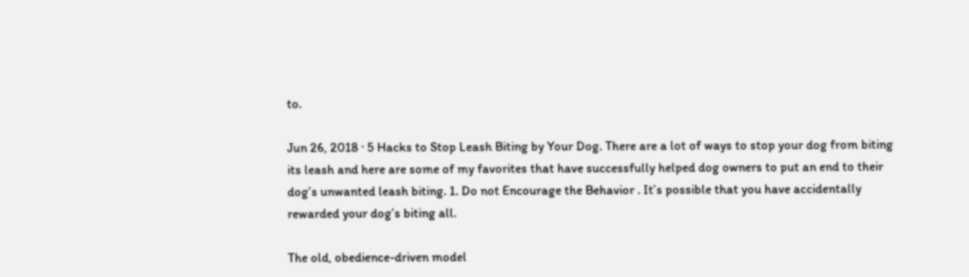to.

Jun 26, 2018 · 5 Hacks to Stop Leash Biting by Your Dog. There are a lot of ways to stop your dog from biting its leash and here are some of my favorites that have successfully helped dog owners to put an end to their dog’s unwanted leash biting. 1. Do not Encourage the Behavior . It’s possible that you have accidentally rewarded your dog’s biting all.

The old, obedience-driven model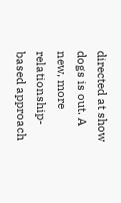directed at show dogs is out. A new, more relationship-based approach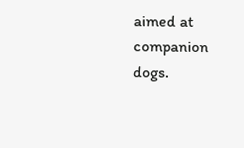aimed at companion dogs.